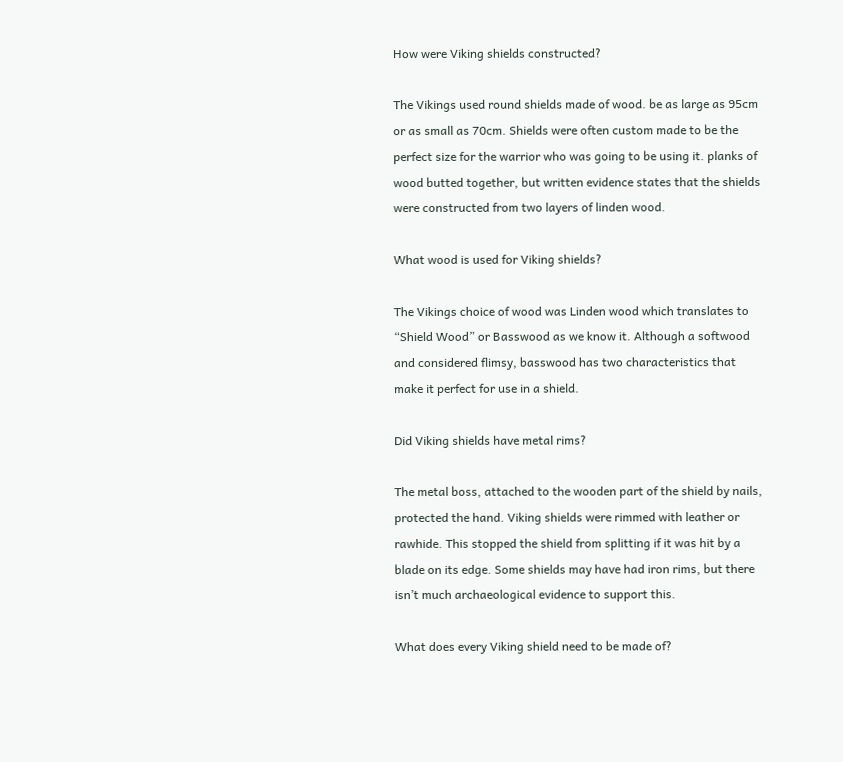How were Viking shields constructed?

The Vikings used round shields made of wood. be as large as 95cm or as small as 70cm. Shields were often custom made to be the perfect size for the warrior who was going to be using it. planks of wood butted together, but written evidence states that the shields were constructed from two layers of linden wood.

What wood is used for Viking shields?

The Vikings choice of wood was Linden wood which translates to “Shield Wood” or Basswood as we know it. Although a softwood and considered flimsy, basswood has two characteristics that make it perfect for use in a shield.

Did Viking shields have metal rims?

The metal boss, attached to the wooden part of the shield by nails, protected the hand. Viking shields were rimmed with leather or rawhide. This stopped the shield from splitting if it was hit by a blade on its edge. Some shields may have had iron rims, but there isn’t much archaeological evidence to support this.

What does every Viking shield need to be made of?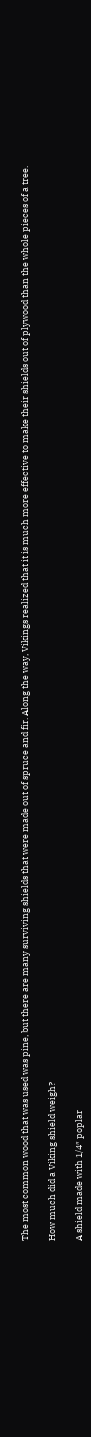The most common wood that was used was pine, but there are many surviving shields that were made out of spruce and fir. Along the way, Vikings realized that it is much more effective to make their shields out of plywood than the whole pieces of a tree.

How much did a Viking shield weigh?

A shield made with 1/4″ poplar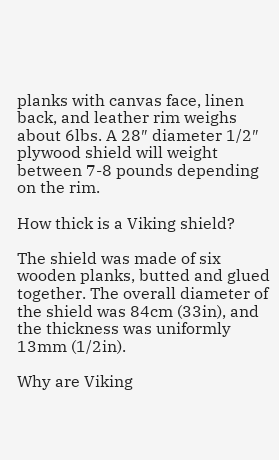planks with canvas face, linen back, and leather rim weighs about 6lbs. A 28″ diameter 1/2″ plywood shield will weight between 7-8 pounds depending on the rim.

How thick is a Viking shield?

The shield was made of six wooden planks, butted and glued together. The overall diameter of the shield was 84cm (33in), and the thickness was uniformly 13mm (1/2in).

Why are Viking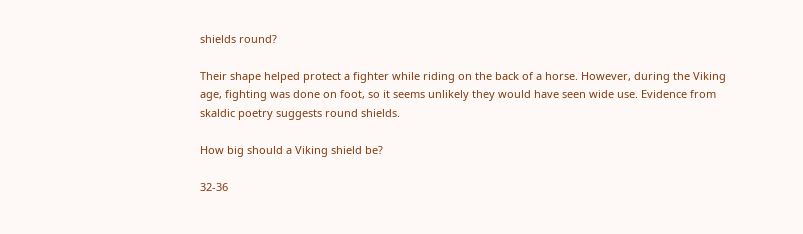shields round?

Their shape helped protect a fighter while riding on the back of a horse. However, during the Viking age, fighting was done on foot, so it seems unlikely they would have seen wide use. Evidence from skaldic poetry suggests round shields.

How big should a Viking shield be?

32-36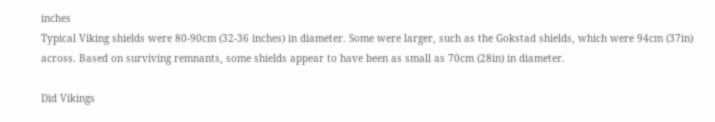inches
Typical Viking shields were 80-90cm (32-36 inches) in diameter. Some were larger, such as the Gokstad shields, which were 94cm (37in) across. Based on surviving remnants, some shields appear to have been as small as 70cm (28in) in diameter.

Did Vikings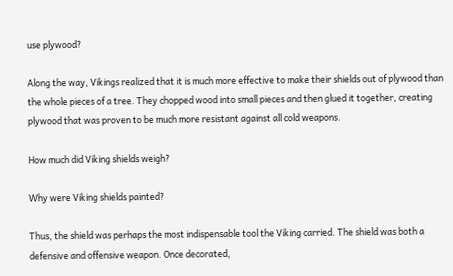use plywood?

Along the way, Vikings realized that it is much more effective to make their shields out of plywood than the whole pieces of a tree. They chopped wood into small pieces and then glued it together, creating plywood that was proven to be much more resistant against all cold weapons.

How much did Viking shields weigh?

Why were Viking shields painted?

Thus, the shield was perhaps the most indispensable tool the Viking carried. The shield was both a defensive and offensive weapon. Once decorated,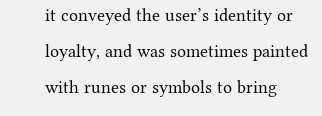it conveyed the user’s identity or loyalty, and was sometimes painted with runes or symbols to bring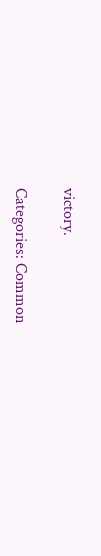victory.

Categories: Common